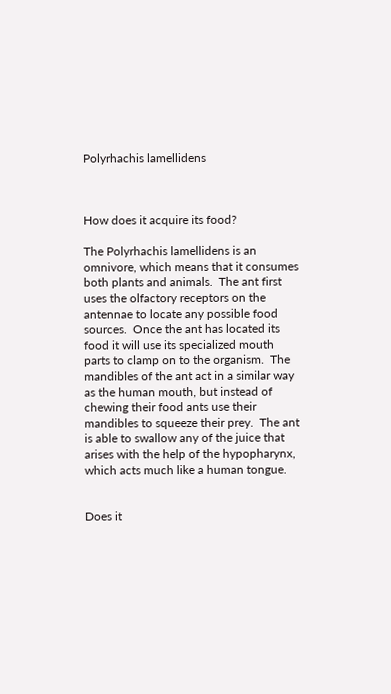Polyrhachis lamellidens



How does it acquire its food?

The Polyrhachis lamellidens is an omnivore, which means that it consumes both plants and animals.  The ant first uses the olfactory receptors on the antennae to locate any possible food sources.  Once the ant has located its food it will use its specialized mouth parts to clamp on to the organism.  The mandibles of the ant act in a similar way as the human mouth, but instead of chewing their food ants use their mandibles to squeeze their prey.  The ant is able to swallow any of the juice that arises with the help of the hypopharynx, which acts much like a human tongue.


Does it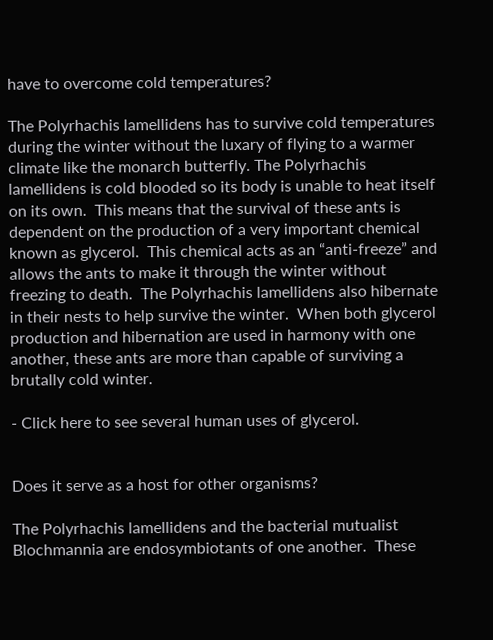have to overcome cold temperatures?

The Polyrhachis lamellidens has to survive cold temperatures during the winter without the luxary of flying to a warmer climate like the monarch butterfly. The Polyrhachis lamellidens is cold blooded so its body is unable to heat itself on its own.  This means that the survival of these ants is dependent on the production of a very important chemical known as glycerol.  This chemical acts as an “anti-freeze” and allows the ants to make it through the winter without freezing to death.  The Polyrhachis lamellidens also hibernate in their nests to help survive the winter.  When both glycerol production and hibernation are used in harmony with one another, these ants are more than capable of surviving a brutally cold winter.

- Click here to see several human uses of glycerol.


Does it serve as a host for other organisms?

The Polyrhachis lamellidens and the bacterial mutualist Blochmannia are endosymbiotants of one another.  These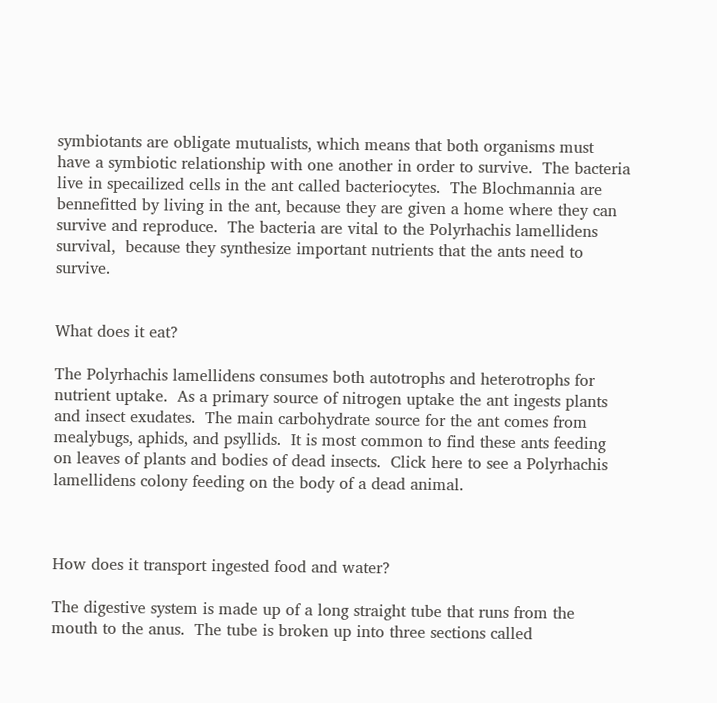symbiotants are obligate mutualists, which means that both organisms must have a symbiotic relationship with one another in order to survive.  The bacteria live in specailized cells in the ant called bacteriocytes.  The Blochmannia are bennefitted by living in the ant, because they are given a home where they can survive and reproduce.  The bacteria are vital to the Polyrhachis lamellidens survival,  because they synthesize important nutrients that the ants need to survive.


What does it eat?

The Polyrhachis lamellidens consumes both autotrophs and heterotrophs for nutrient uptake.  As a primary source of nitrogen uptake the ant ingests plants and insect exudates.  The main carbohydrate source for the ant comes from mealybugs, aphids, and psyllids.  It is most common to find these ants feeding on leaves of plants and bodies of dead insects.  Click here to see a Polyrhachis lamellidens colony feeding on the body of a dead animal.



How does it transport ingested food and water?

The digestive system is made up of a long straight tube that runs from the mouth to the anus.  The tube is broken up into three sections called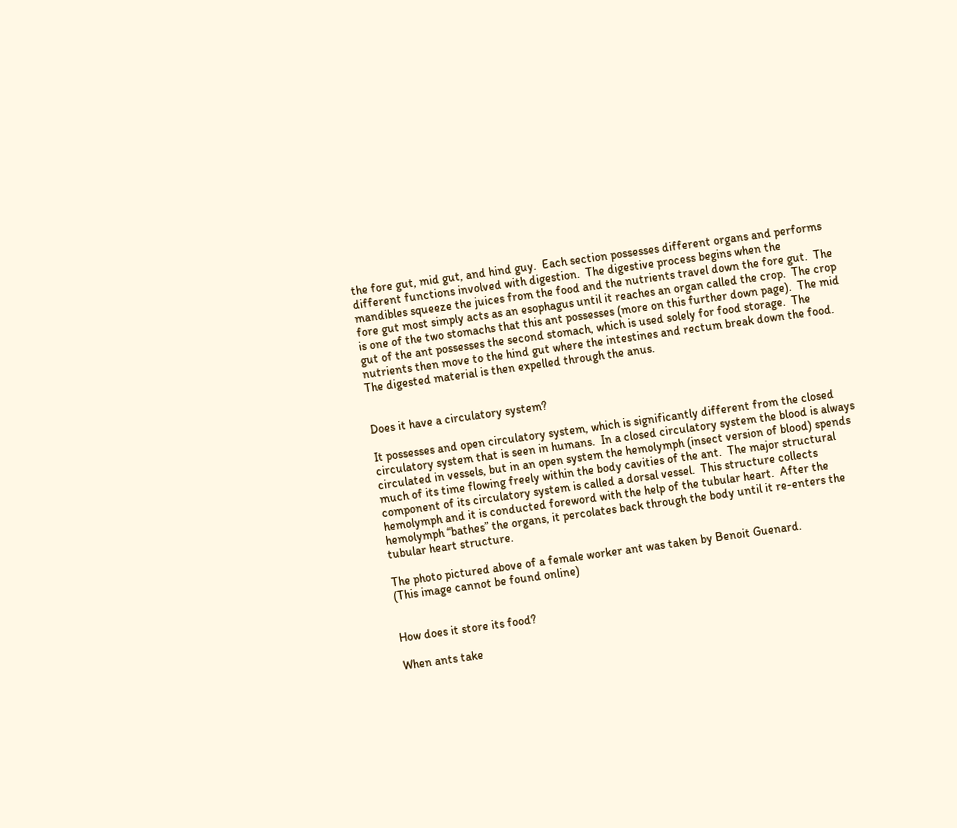the fore gut, mid gut, and hind guy.  Each section possesses different organs and performs different functions involved with digestion.  The digestive process begins when the mandibles squeeze the juices from the food and the nutrients travel down the fore gut.  The fore gut most simply acts as an esophagus until it reaches an organ called the crop.  The crop is one of the two stomachs that this ant possesses (more on this further down page).  The mid gut of the ant possesses the second stomach, which is used solely for food storage.  The nutrients then move to the hind gut where the intestines and rectum break down the food.  The digested material is then expelled through the anus.


Does it have a circulatory system?

It possesses and open circulatory system, which is significantly different from the closed circulatory system that is seen in humans.  In a closed circulatory system the blood is always circulated in vessels, but in an open system the hemolymph (insect version of blood) spends much of its time flowing freely within the body cavities of the ant.  The major structural component of its circulatory system is called a dorsal vessel.  This structure collects hemolymph and it is conducted foreword with the help of the tubular heart.  After the hemolymph “bathes” the organs, it percolates back through the body until it re-enters the tubular heart structure.

The photo pictured above of a female worker ant was taken by Benoit Guenard.
(This image cannot be found online)


How does it store its food?

When ants take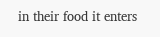in their food it enters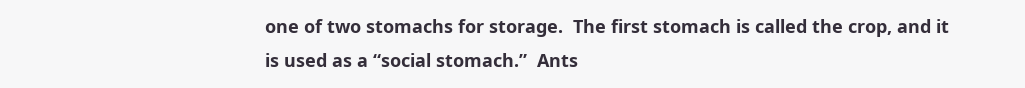one of two stomachs for storage.  The first stomach is called the crop, and it is used as a “social stomach.”  Ants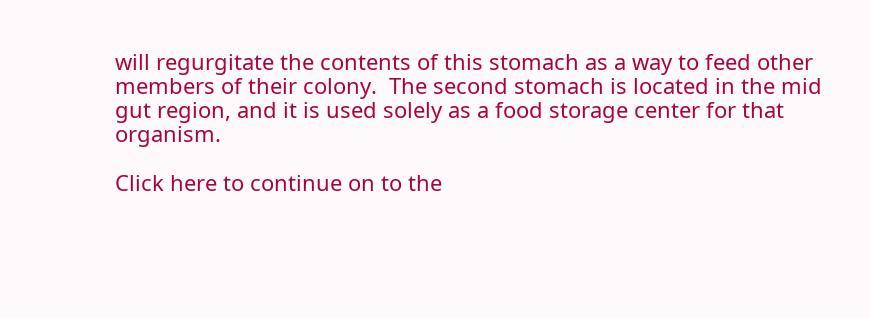will regurgitate the contents of this stomach as a way to feed other members of their colony.  The second stomach is located in the mid gut region, and it is used solely as a food storage center for that organism.

Click here to continue on to the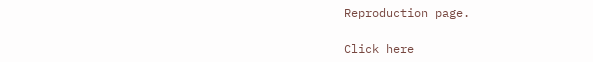Reproduction page.

Click here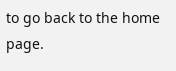to go back to the home page.